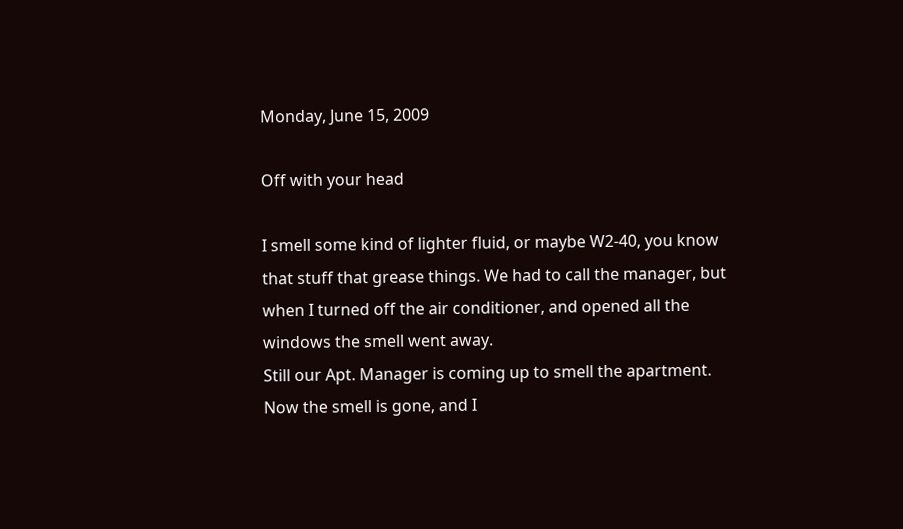Monday, June 15, 2009

Off with your head

I smell some kind of lighter fluid, or maybe W2-40, you know that stuff that grease things. We had to call the manager, but when I turned off the air conditioner, and opened all the windows the smell went away.
Still our Apt. Manager is coming up to smell the apartment. Now the smell is gone, and I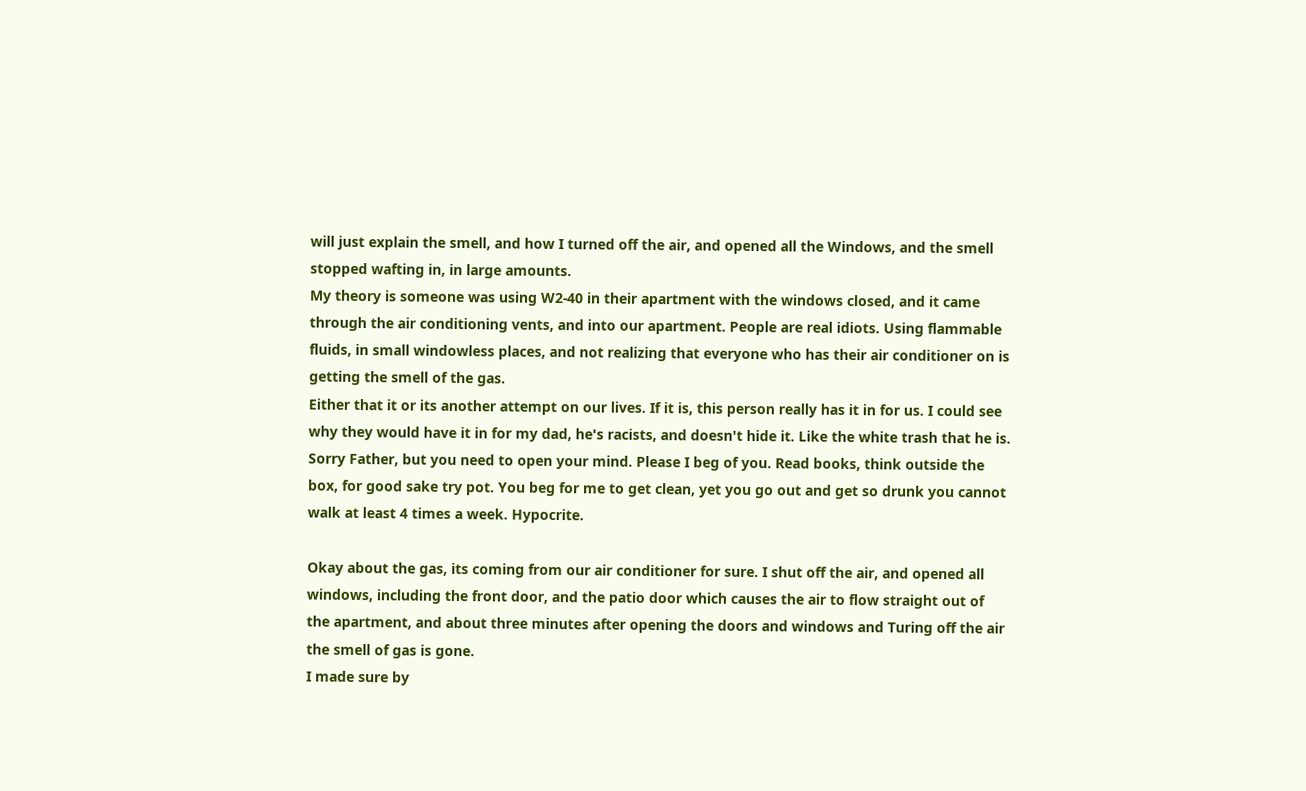will just explain the smell, and how I turned off the air, and opened all the Windows, and the smell stopped wafting in, in large amounts.
My theory is someone was using W2-40 in their apartment with the windows closed, and it came through the air conditioning vents, and into our apartment. People are real idiots. Using flammable fluids, in small windowless places, and not realizing that everyone who has their air conditioner on is getting the smell of the gas.
Either that it or its another attempt on our lives. If it is, this person really has it in for us. I could see why they would have it in for my dad, he's racists, and doesn't hide it. Like the white trash that he is. Sorry Father, but you need to open your mind. Please I beg of you. Read books, think outside the box, for good sake try pot. You beg for me to get clean, yet you go out and get so drunk you cannot walk at least 4 times a week. Hypocrite.

Okay about the gas, its coming from our air conditioner for sure. I shut off the air, and opened all windows, including the front door, and the patio door which causes the air to flow straight out of the apartment, and about three minutes after opening the doors and windows and Turing off the air the smell of gas is gone.
I made sure by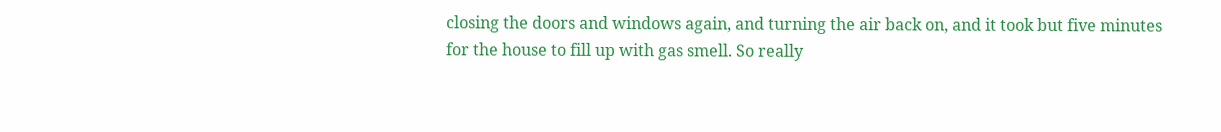closing the doors and windows again, and turning the air back on, and it took but five minutes for the house to fill up with gas smell. So really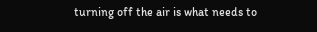turning off the air is what needs to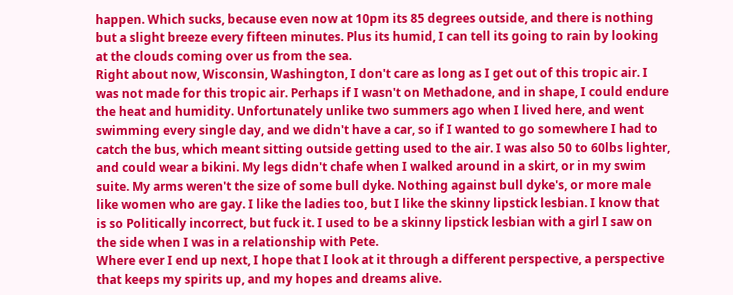happen. Which sucks, because even now at 10pm its 85 degrees outside, and there is nothing but a slight breeze every fifteen minutes. Plus its humid, I can tell its going to rain by looking at the clouds coming over us from the sea.
Right about now, Wisconsin, Washington, I don't care as long as I get out of this tropic air. I was not made for this tropic air. Perhaps if I wasn't on Methadone, and in shape, I could endure the heat and humidity. Unfortunately unlike two summers ago when I lived here, and went swimming every single day, and we didn't have a car, so if I wanted to go somewhere I had to catch the bus, which meant sitting outside getting used to the air. I was also 50 to 60lbs lighter, and could wear a bikini. My legs didn't chafe when I walked around in a skirt, or in my swim suite. My arms weren't the size of some bull dyke. Nothing against bull dyke's, or more male like women who are gay. I like the ladies too, but I like the skinny lipstick lesbian. I know that is so Politically incorrect, but fuck it. I used to be a skinny lipstick lesbian with a girl I saw on the side when I was in a relationship with Pete.
Where ever I end up next, I hope that I look at it through a different perspective, a perspective that keeps my spirits up, and my hopes and dreams alive.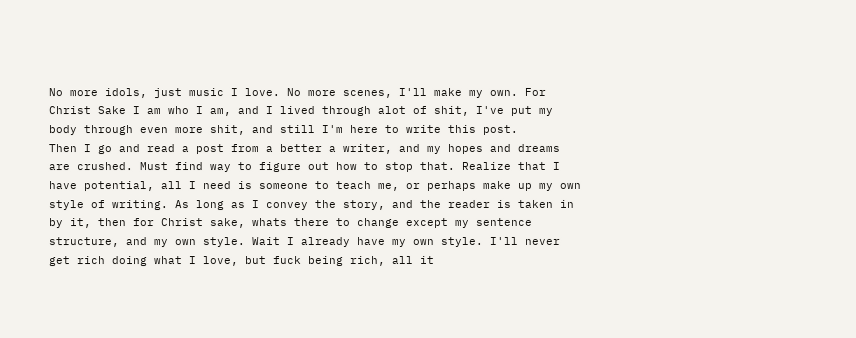No more idols, just music I love. No more scenes, I'll make my own. For Christ Sake I am who I am, and I lived through alot of shit, I've put my body through even more shit, and still I'm here to write this post.
Then I go and read a post from a better a writer, and my hopes and dreams are crushed. Must find way to figure out how to stop that. Realize that I have potential, all I need is someone to teach me, or perhaps make up my own style of writing. As long as I convey the story, and the reader is taken in by it, then for Christ sake, whats there to change except my sentence structure, and my own style. Wait I already have my own style. I'll never get rich doing what I love, but fuck being rich, all it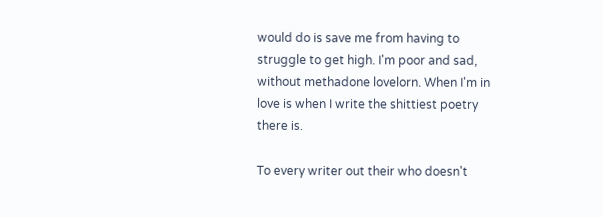would do is save me from having to struggle to get high. I'm poor and sad, without methadone lovelorn. When I'm in love is when I write the shittiest poetry there is.

To every writer out their who doesn't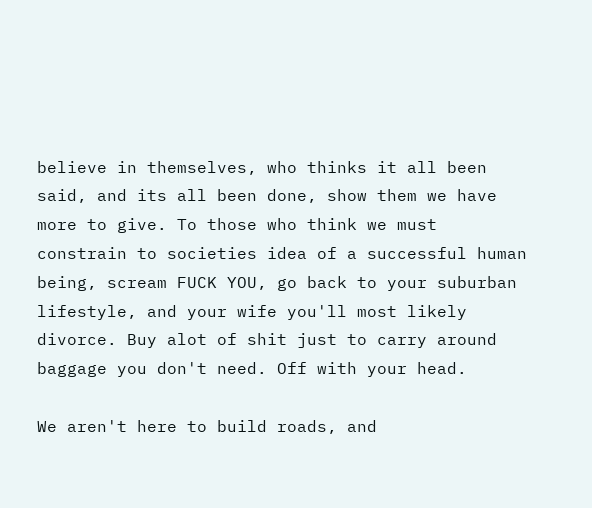believe in themselves, who thinks it all been said, and its all been done, show them we have more to give. To those who think we must constrain to societies idea of a successful human being, scream FUCK YOU, go back to your suburban lifestyle, and your wife you'll most likely divorce. Buy alot of shit just to carry around baggage you don't need. Off with your head.

We aren't here to build roads, and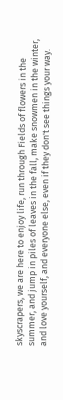skyscrapers, we are here to enjoy life, run through Fields of flowers in the summer, and jump in piles of leaves in the fall, make snowmen in the winter, and love yourself, and everyone else, even if they don't see things your way.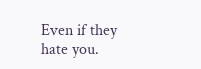Even if they hate you.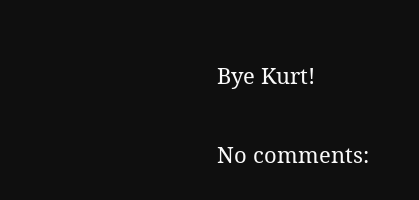Bye Kurt!

No comments: